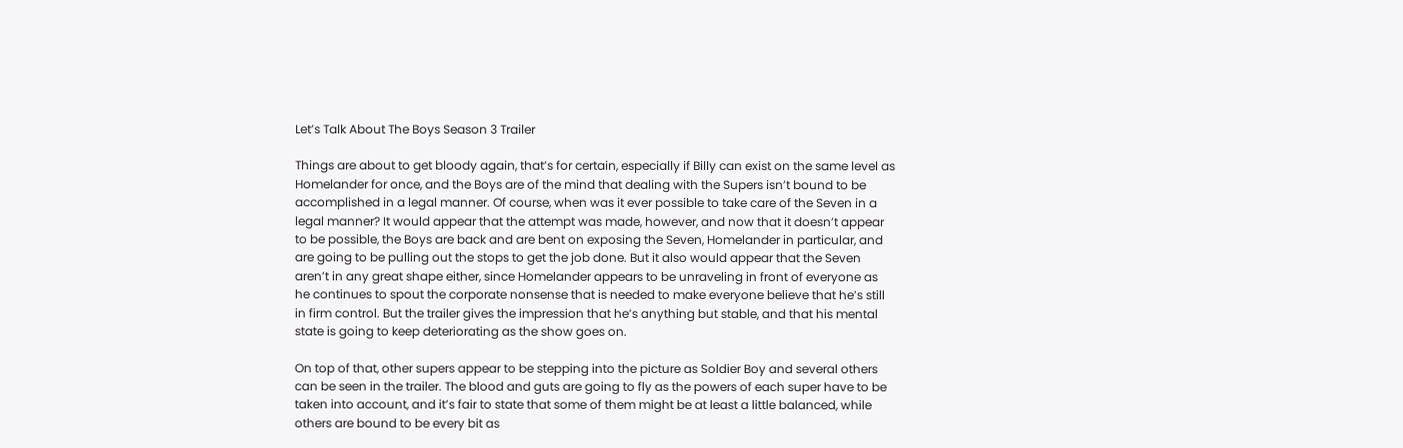Let’s Talk About The Boys Season 3 Trailer

Things are about to get bloody again, that’s for certain, especially if Billy can exist on the same level as Homelander for once, and the Boys are of the mind that dealing with the Supers isn’t bound to be accomplished in a legal manner. Of course, when was it ever possible to take care of the Seven in a legal manner? It would appear that the attempt was made, however, and now that it doesn’t appear to be possible, the Boys are back and are bent on exposing the Seven, Homelander in particular, and are going to be pulling out the stops to get the job done. But it also would appear that the Seven aren’t in any great shape either, since Homelander appears to be unraveling in front of everyone as he continues to spout the corporate nonsense that is needed to make everyone believe that he’s still in firm control. But the trailer gives the impression that he’s anything but stable, and that his mental state is going to keep deteriorating as the show goes on.

On top of that, other supers appear to be stepping into the picture as Soldier Boy and several others can be seen in the trailer. The blood and guts are going to fly as the powers of each super have to be taken into account, and it’s fair to state that some of them might be at least a little balanced, while others are bound to be every bit as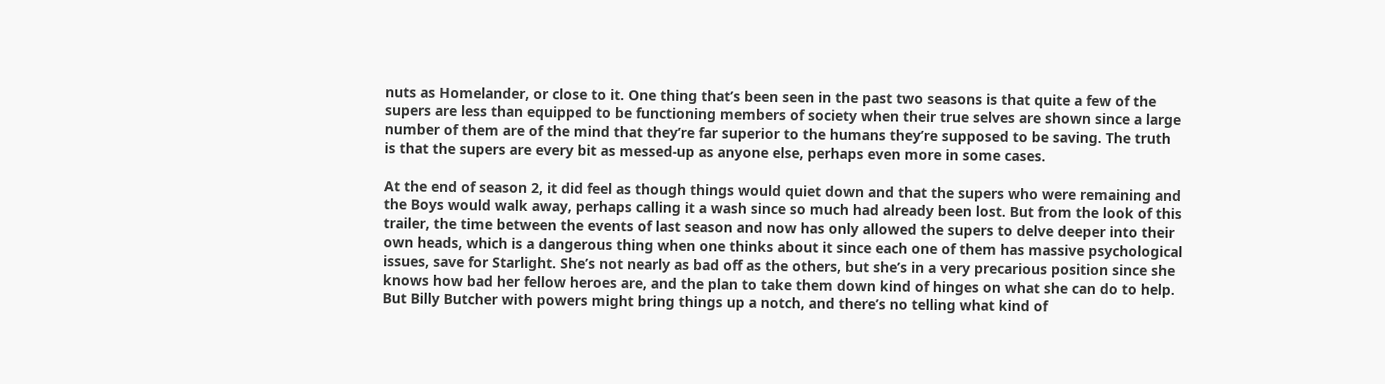nuts as Homelander, or close to it. One thing that’s been seen in the past two seasons is that quite a few of the supers are less than equipped to be functioning members of society when their true selves are shown since a large number of them are of the mind that they’re far superior to the humans they’re supposed to be saving. The truth is that the supers are every bit as messed-up as anyone else, perhaps even more in some cases.

At the end of season 2, it did feel as though things would quiet down and that the supers who were remaining and the Boys would walk away, perhaps calling it a wash since so much had already been lost. But from the look of this trailer, the time between the events of last season and now has only allowed the supers to delve deeper into their own heads, which is a dangerous thing when one thinks about it since each one of them has massive psychological issues, save for Starlight. She’s not nearly as bad off as the others, but she’s in a very precarious position since she knows how bad her fellow heroes are, and the plan to take them down kind of hinges on what she can do to help. But Billy Butcher with powers might bring things up a notch, and there’s no telling what kind of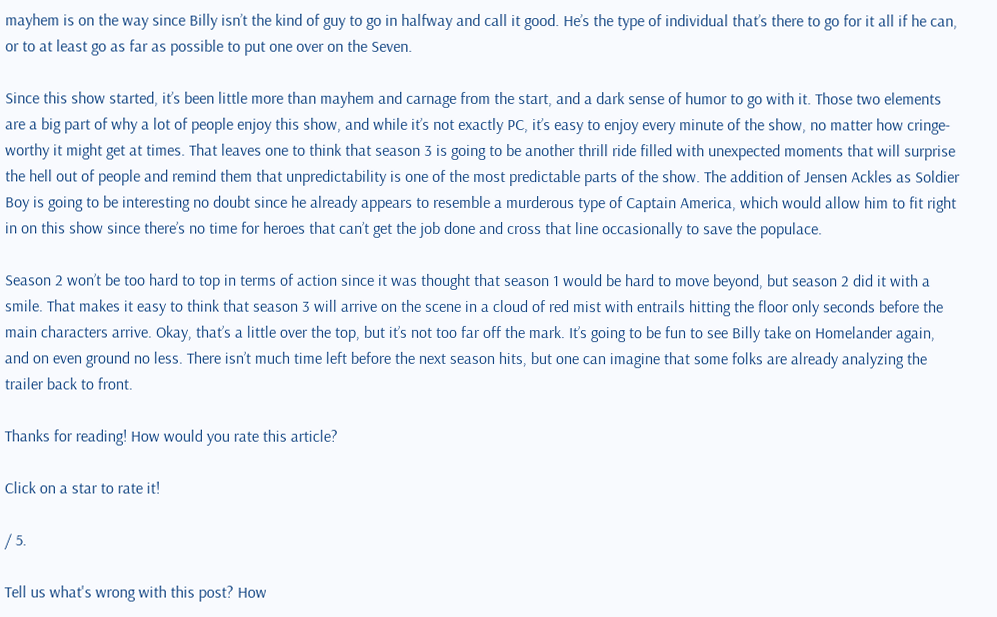mayhem is on the way since Billy isn’t the kind of guy to go in halfway and call it good. He’s the type of individual that’s there to go for it all if he can, or to at least go as far as possible to put one over on the Seven.

Since this show started, it’s been little more than mayhem and carnage from the start, and a dark sense of humor to go with it. Those two elements are a big part of why a lot of people enjoy this show, and while it’s not exactly PC, it’s easy to enjoy every minute of the show, no matter how cringe-worthy it might get at times. That leaves one to think that season 3 is going to be another thrill ride filled with unexpected moments that will surprise the hell out of people and remind them that unpredictability is one of the most predictable parts of the show. The addition of Jensen Ackles as Soldier Boy is going to be interesting no doubt since he already appears to resemble a murderous type of Captain America, which would allow him to fit right in on this show since there’s no time for heroes that can’t get the job done and cross that line occasionally to save the populace.

Season 2 won’t be too hard to top in terms of action since it was thought that season 1 would be hard to move beyond, but season 2 did it with a smile. That makes it easy to think that season 3 will arrive on the scene in a cloud of red mist with entrails hitting the floor only seconds before the main characters arrive. Okay, that’s a little over the top, but it’s not too far off the mark. It’s going to be fun to see Billy take on Homelander again, and on even ground no less. There isn’t much time left before the next season hits, but one can imagine that some folks are already analyzing the trailer back to front.

Thanks for reading! How would you rate this article?

Click on a star to rate it!

/ 5.

Tell us what's wrong with this post? How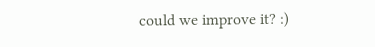could we improve it? :)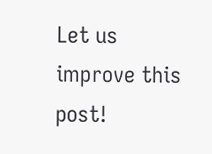Let us improve this post!